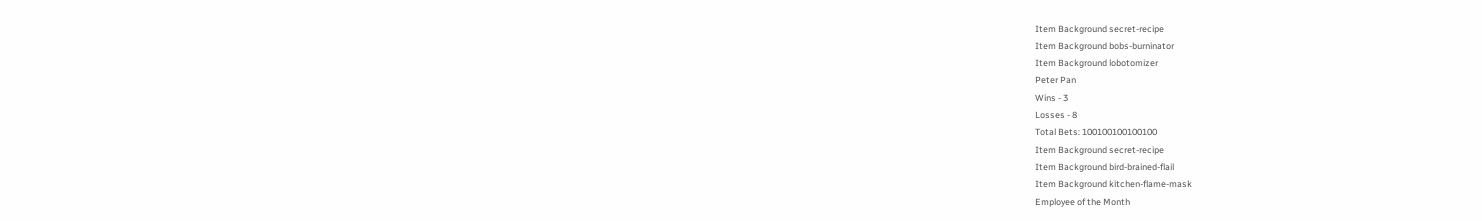Item Background secret-recipe
Item Background bobs-burninator
Item Background lobotomizer
Peter Pan
Wins - 3
Losses - 8
Total Bets: 100100100100100
Item Background secret-recipe
Item Background bird-brained-flail
Item Background kitchen-flame-mask
Employee of the Month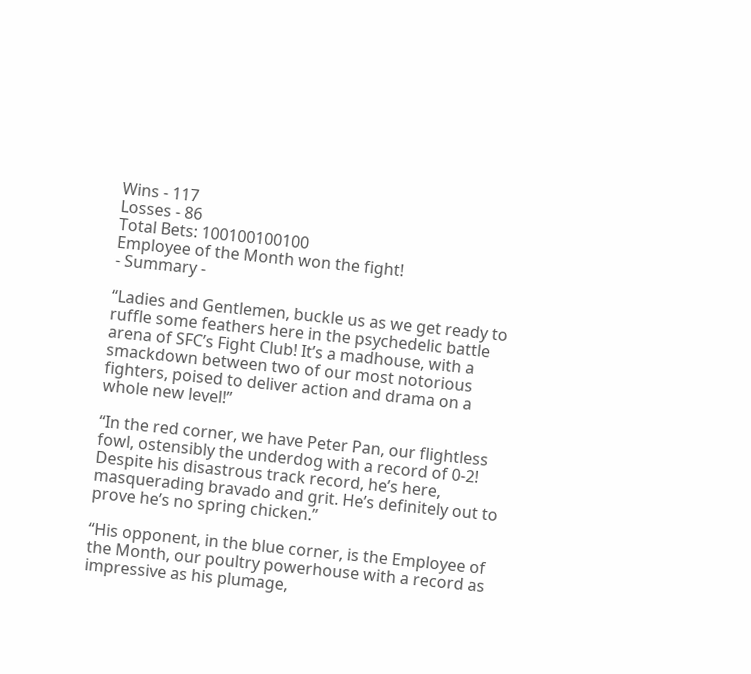Wins - 117
Losses - 86
Total Bets: 100100100100
Employee of the Month won the fight!
- Summary -

“Ladies and Gentlemen, buckle us as we get ready to ruffle some feathers here in the psychedelic battle arena of SFC’s Fight Club! It’s a madhouse, with a smackdown between two of our most notorious fighters, poised to deliver action and drama on a whole new level!”

“In the red corner, we have Peter Pan, our flightless fowl, ostensibly the underdog with a record of 0-2! Despite his disastrous track record, he’s here, masquerading bravado and grit. He’s definitely out to prove he’s no spring chicken.”

“His opponent, in the blue corner, is the Employee of the Month, our poultry powerhouse with a record as impressive as his plumage,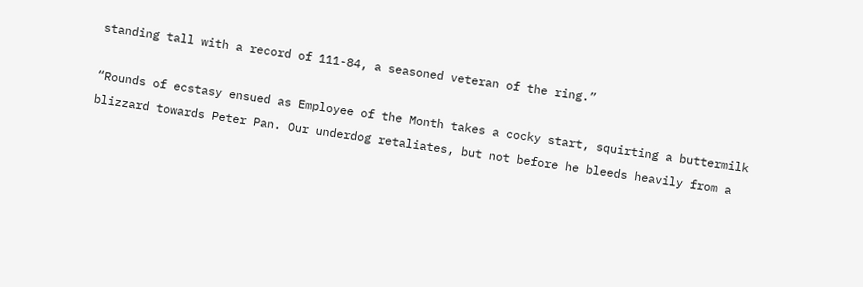standing tall with a record of 111-84, a seasoned veteran of the ring.”

“Rounds of ecstasy ensued as Employee of the Month takes a cocky start, squirting a buttermilk blizzard towards Peter Pan. Our underdog retaliates, but not before he bleeds heavily from a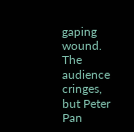gaping wound. The audience cringes, but Peter Pan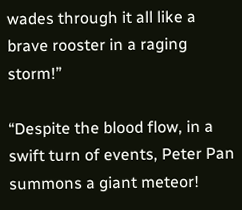wades through it all like a brave rooster in a raging storm!”

“Despite the blood flow, in a swift turn of events, Peter Pan summons a giant meteor!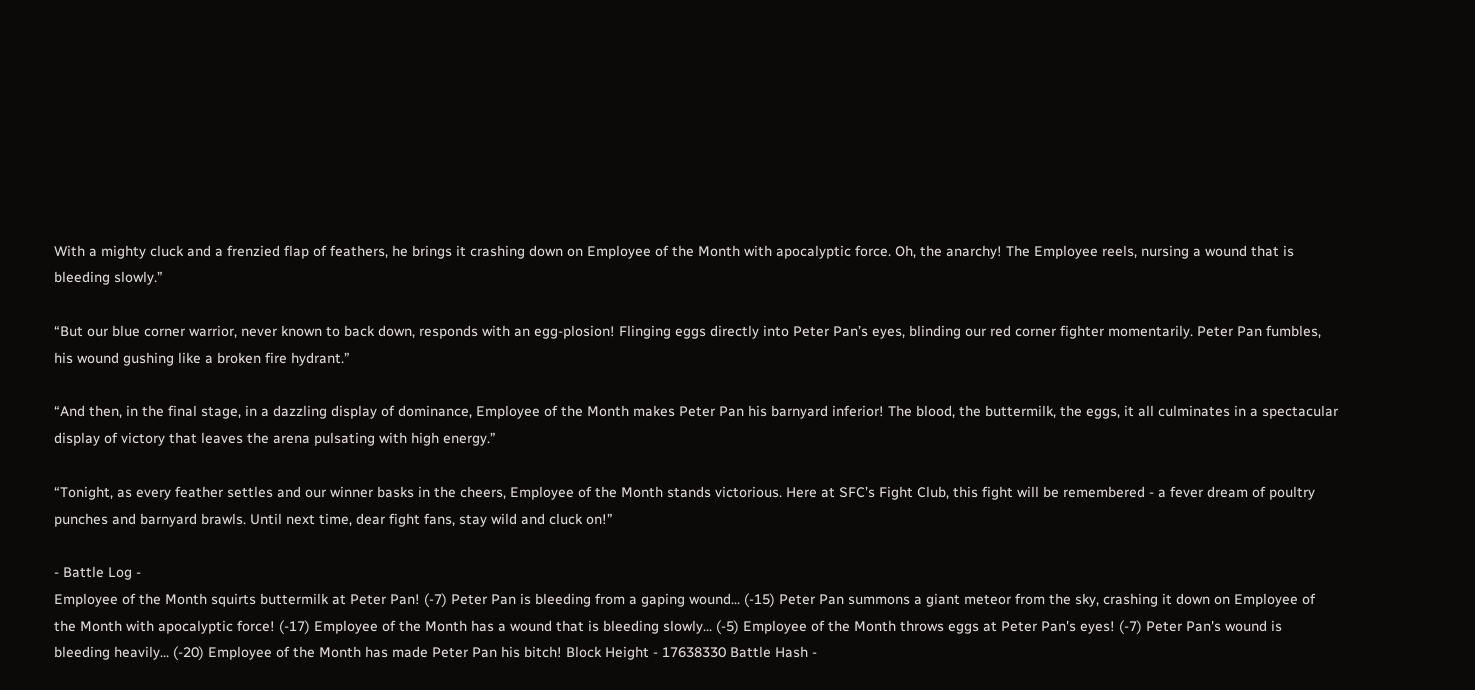With a mighty cluck and a frenzied flap of feathers, he brings it crashing down on Employee of the Month with apocalyptic force. Oh, the anarchy! The Employee reels, nursing a wound that is bleeding slowly.”

“But our blue corner warrior, never known to back down, responds with an egg-plosion! Flinging eggs directly into Peter Pan’s eyes, blinding our red corner fighter momentarily. Peter Pan fumbles, his wound gushing like a broken fire hydrant.”

“And then, in the final stage, in a dazzling display of dominance, Employee of the Month makes Peter Pan his barnyard inferior! The blood, the buttermilk, the eggs, it all culminates in a spectacular display of victory that leaves the arena pulsating with high energy.”

“Tonight, as every feather settles and our winner basks in the cheers, Employee of the Month stands victorious. Here at SFC’s Fight Club, this fight will be remembered - a fever dream of poultry punches and barnyard brawls. Until next time, dear fight fans, stay wild and cluck on!”

- Battle Log -
Employee of the Month squirts buttermilk at Peter Pan! (-7) Peter Pan is bleeding from a gaping wound... (-15) Peter Pan summons a giant meteor from the sky, crashing it down on Employee of the Month with apocalyptic force! (-17) Employee of the Month has a wound that is bleeding slowly... (-5) Employee of the Month throws eggs at Peter Pan's eyes! (-7) Peter Pan's wound is bleeding heavily... (-20) Employee of the Month has made Peter Pan his bitch! Block Height - 17638330 Battle Hash -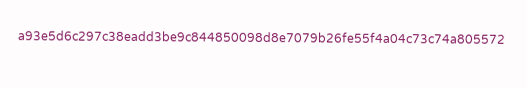a93e5d6c297c38eadd3be9c844850098d8e7079b26fe55f4a04c73c74a805572